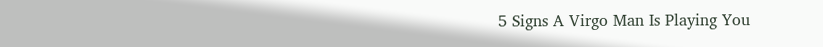5 Signs A Virgo Man Is Playing You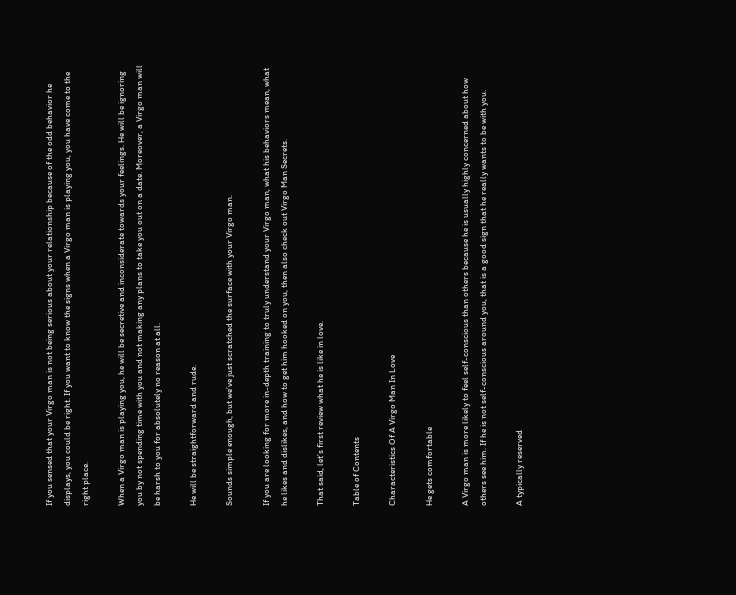If you sensed that your Virgo man is not being serious about your relationship because of the odd behavior he displays, you could be right. If you want to know the signs when a Virgo man is playing you, you have come to the right place.

When a Virgo man is playing you, he will be secretive and inconsiderate towards your feelings. He will be ignoring you by not spending time with you and not making any plans to take you out on a date. Moreover, a Virgo man will be harsh to you for absolutely no reason at all.

He will be straightforward and rude.

Sounds simple enough, but we’ve just scratched the surface with your Virgo man.

If you are looking for more in-depth training to truly understand your Virgo man, what his behaviors mean, what he likes and dislikes, and how to get him hooked on you, then also check out Virgo Man Secrets.

That said, let’s first review what he is like in love.

Table of Contents

Characteristics Of A Virgo Man In Love

He gets comfortable

A Virgo man is more likely to feel self-conscious than others because he is usually highly concerned about how others see him. If he is not self-conscious around you, that is a good sign that he really wants to be with you.

A typically reserved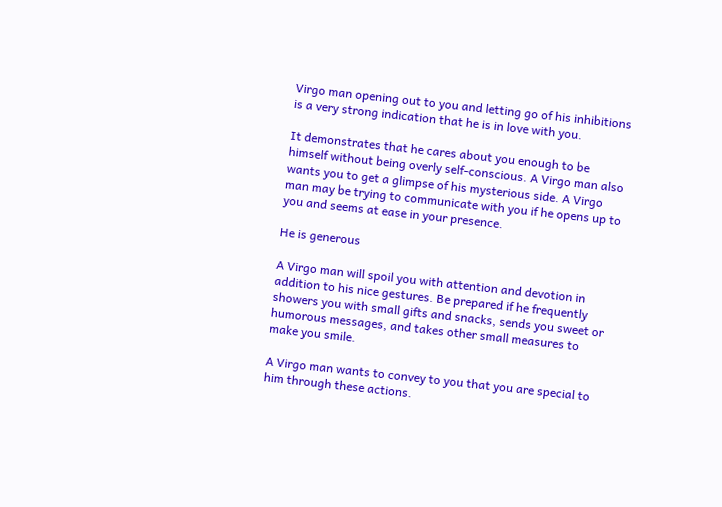Virgo man opening out to you and letting go of his inhibitions is a very strong indication that he is in love with you.

It demonstrates that he cares about you enough to be himself without being overly self-conscious. A Virgo man also wants you to get a glimpse of his mysterious side. A Virgo man may be trying to communicate with you if he opens up to you and seems at ease in your presence.

He is generous

A Virgo man will spoil you with attention and devotion in addition to his nice gestures. Be prepared if he frequently showers you with small gifts and snacks, sends you sweet or humorous messages, and takes other small measures to make you smile.

A Virgo man wants to convey to you that you are special to him through these actions.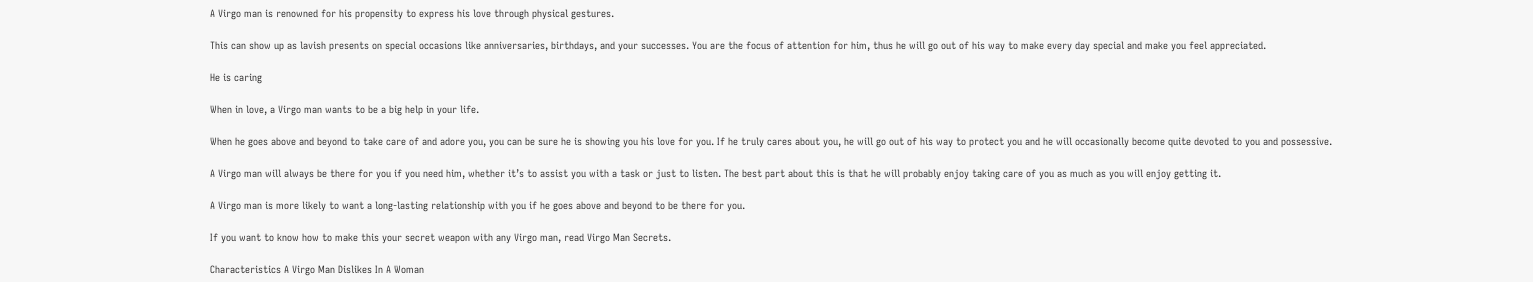A Virgo man is renowned for his propensity to express his love through physical gestures.

This can show up as lavish presents on special occasions like anniversaries, birthdays, and your successes. You are the focus of attention for him, thus he will go out of his way to make every day special and make you feel appreciated.

He is caring

When in love, a Virgo man wants to be a big help in your life.

When he goes above and beyond to take care of and adore you, you can be sure he is showing you his love for you. If he truly cares about you, he will go out of his way to protect you and he will occasionally become quite devoted to you and possessive.

A Virgo man will always be there for you if you need him, whether it’s to assist you with a task or just to listen. The best part about this is that he will probably enjoy taking care of you as much as you will enjoy getting it.

A Virgo man is more likely to want a long-lasting relationship with you if he goes above and beyond to be there for you.

If you want to know how to make this your secret weapon with any Virgo man, read Virgo Man Secrets.

Characteristics A Virgo Man Dislikes In A Woman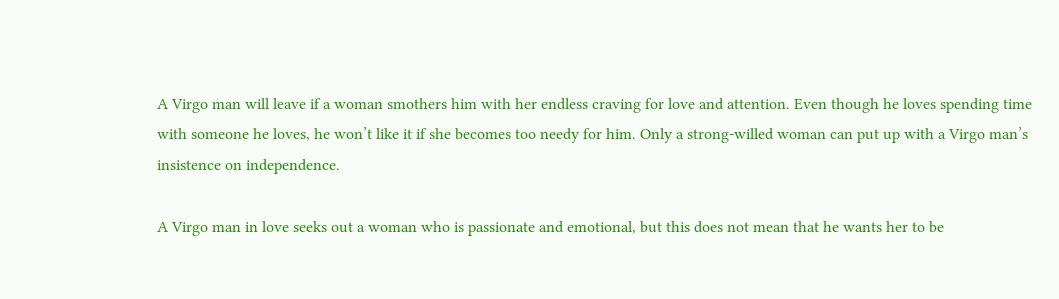A Virgo man will leave if a woman smothers him with her endless craving for love and attention. Even though he loves spending time with someone he loves, he won’t like it if she becomes too needy for him. Only a strong-willed woman can put up with a Virgo man’s insistence on independence.

A Virgo man in love seeks out a woman who is passionate and emotional, but this does not mean that he wants her to be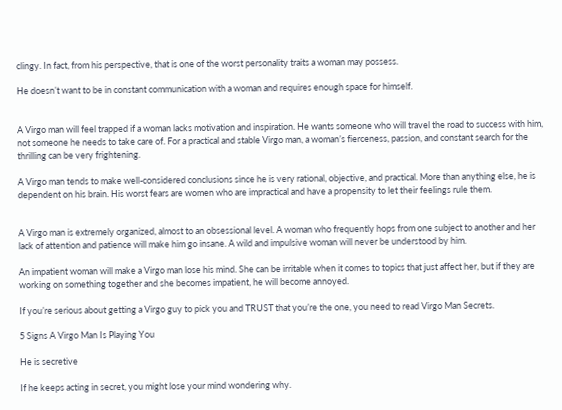clingy. In fact, from his perspective, that is one of the worst personality traits a woman may possess.

He doesn’t want to be in constant communication with a woman and requires enough space for himself.


A Virgo man will feel trapped if a woman lacks motivation and inspiration. He wants someone who will travel the road to success with him, not someone he needs to take care of. For a practical and stable Virgo man, a woman’s fierceness, passion, and constant search for the thrilling can be very frightening.

A Virgo man tends to make well-considered conclusions since he is very rational, objective, and practical. More than anything else, he is dependent on his brain. His worst fears are women who are impractical and have a propensity to let their feelings rule them.


A Virgo man is extremely organized, almost to an obsessional level. A woman who frequently hops from one subject to another and her lack of attention and patience will make him go insane. A wild and impulsive woman will never be understood by him.

An impatient woman will make a Virgo man lose his mind. She can be irritable when it comes to topics that just affect her, but if they are working on something together and she becomes impatient, he will become annoyed.

If you’re serious about getting a Virgo guy to pick you and TRUST that you’re the one, you need to read Virgo Man Secrets.

5 Signs A Virgo Man Is Playing You

He is secretive

If he keeps acting in secret, you might lose your mind wondering why.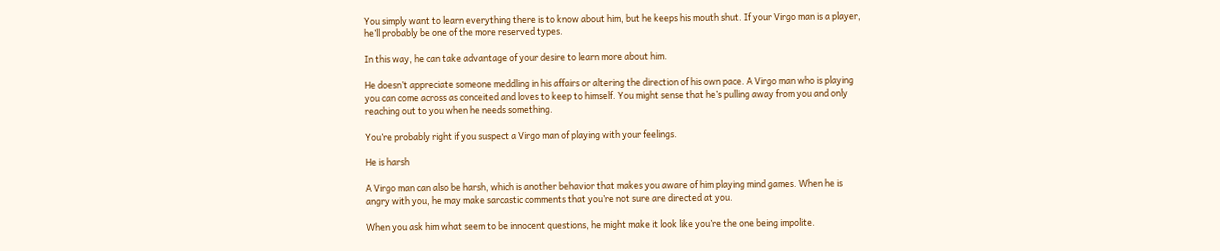You simply want to learn everything there is to know about him, but he keeps his mouth shut. If your Virgo man is a player, he’ll probably be one of the more reserved types.

In this way, he can take advantage of your desire to learn more about him.

He doesn’t appreciate someone meddling in his affairs or altering the direction of his own pace. A Virgo man who is playing you can come across as conceited and loves to keep to himself. You might sense that he’s pulling away from you and only reaching out to you when he needs something.

You’re probably right if you suspect a Virgo man of playing with your feelings.

He is harsh

A Virgo man can also be harsh, which is another behavior that makes you aware of him playing mind games. When he is angry with you, he may make sarcastic comments that you’re not sure are directed at you.

When you ask him what seem to be innocent questions, he might make it look like you’re the one being impolite.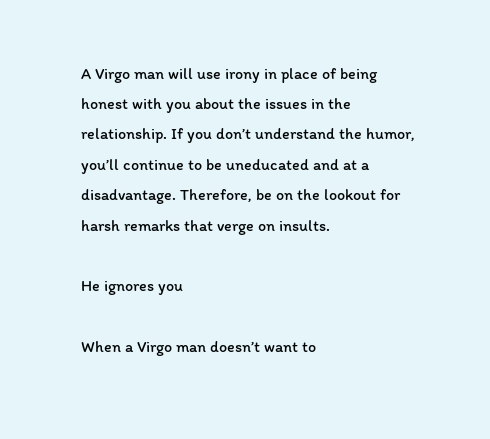A Virgo man will use irony in place of being honest with you about the issues in the relationship. If you don’t understand the humor, you’ll continue to be uneducated and at a disadvantage. Therefore, be on the lookout for harsh remarks that verge on insults.

He ignores you

When a Virgo man doesn’t want to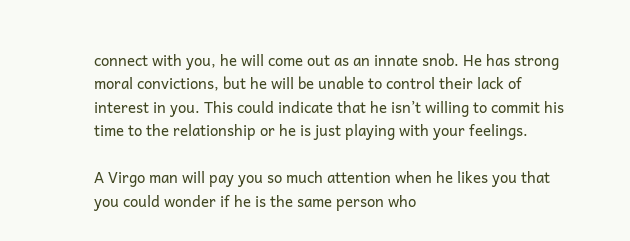connect with you, he will come out as an innate snob. He has strong moral convictions, but he will be unable to control their lack of interest in you. This could indicate that he isn’t willing to commit his time to the relationship or he is just playing with your feelings.

A Virgo man will pay you so much attention when he likes you that you could wonder if he is the same person who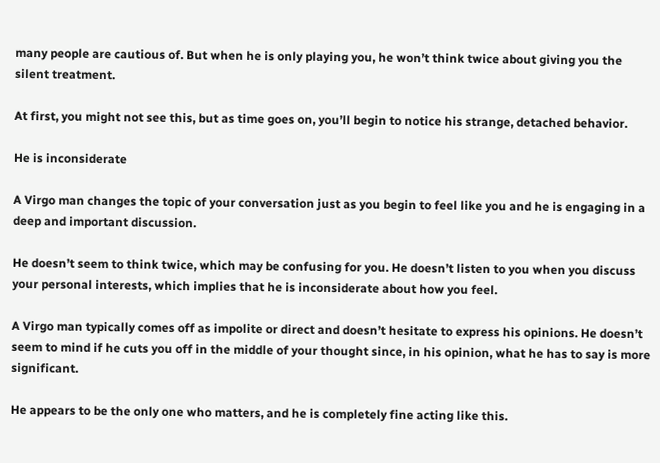many people are cautious of. But when he is only playing you, he won’t think twice about giving you the silent treatment.

At first, you might not see this, but as time goes on, you’ll begin to notice his strange, detached behavior.

He is inconsiderate

A Virgo man changes the topic of your conversation just as you begin to feel like you and he is engaging in a deep and important discussion.

He doesn’t seem to think twice, which may be confusing for you. He doesn’t listen to you when you discuss your personal interests, which implies that he is inconsiderate about how you feel.

A Virgo man typically comes off as impolite or direct and doesn’t hesitate to express his opinions. He doesn’t seem to mind if he cuts you off in the middle of your thought since, in his opinion, what he has to say is more significant.

He appears to be the only one who matters, and he is completely fine acting like this.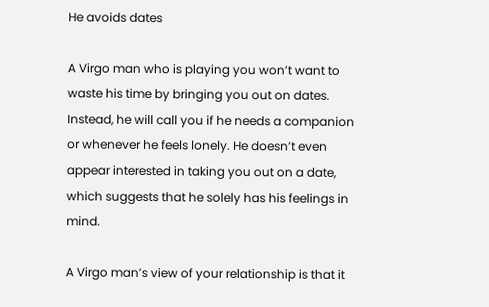He avoids dates

A Virgo man who is playing you won’t want to waste his time by bringing you out on dates. Instead, he will call you if he needs a companion or whenever he feels lonely. He doesn’t even appear interested in taking you out on a date, which suggests that he solely has his feelings in mind.

A Virgo man’s view of your relationship is that it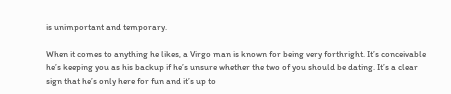is unimportant and temporary.

When it comes to anything he likes, a Virgo man is known for being very forthright. It’s conceivable he’s keeping you as his backup if he’s unsure whether the two of you should be dating. It’s a clear sign that he’s only here for fun and it’s up to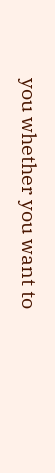you whether you want to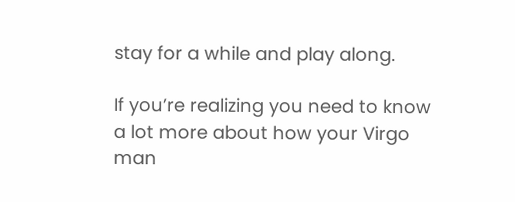stay for a while and play along.

If you’re realizing you need to know a lot more about how your Virgo man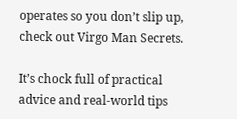operates so you don’t slip up, check out Virgo Man Secrets.

It’s chock full of practical advice and real-world tips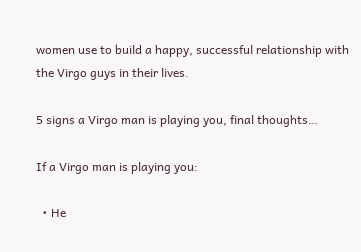women use to build a happy, successful relationship with the Virgo guys in their lives.

5 signs a Virgo man is playing you, final thoughts…

If a Virgo man is playing you:

  • He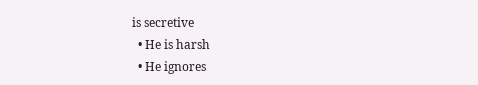is secretive
  • He is harsh
  • He ignores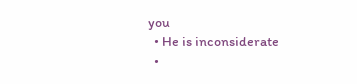you
  • He is inconsiderate
  •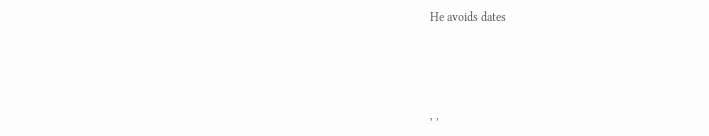He avoids dates



, ,